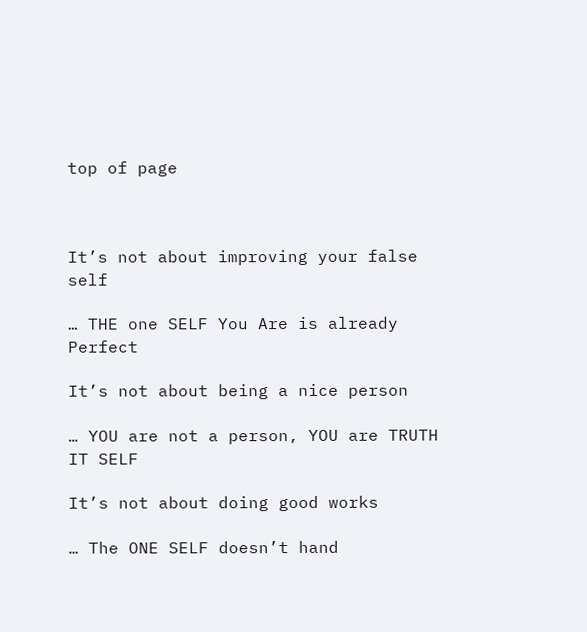top of page



It’s not about improving your false self

… THE one SELF You Are is already Perfect

It’s not about being a nice person

… YOU are not a person, YOU are TRUTH IT SELF

It’s not about doing good works

… The ONE SELF doesn’t hand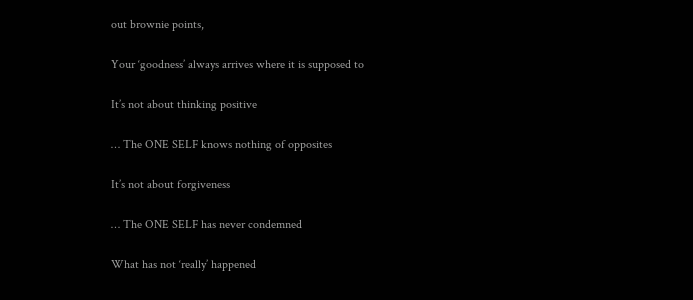out brownie points,

Your ‘goodness’ always arrives where it is supposed to

It’s not about thinking positive

… The ONE SELF knows nothing of opposites

It’s not about forgiveness

… The ONE SELF has never condemned

What has not ‘really’ happened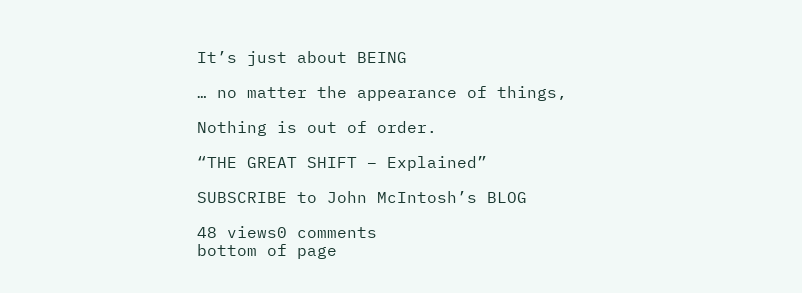It’s just about BEING

… no matter the appearance of things,

Nothing is out of order.

“THE GREAT SHIFT – Explained”

SUBSCRIBE to John McIntosh’s BLOG

48 views0 comments
bottom of page